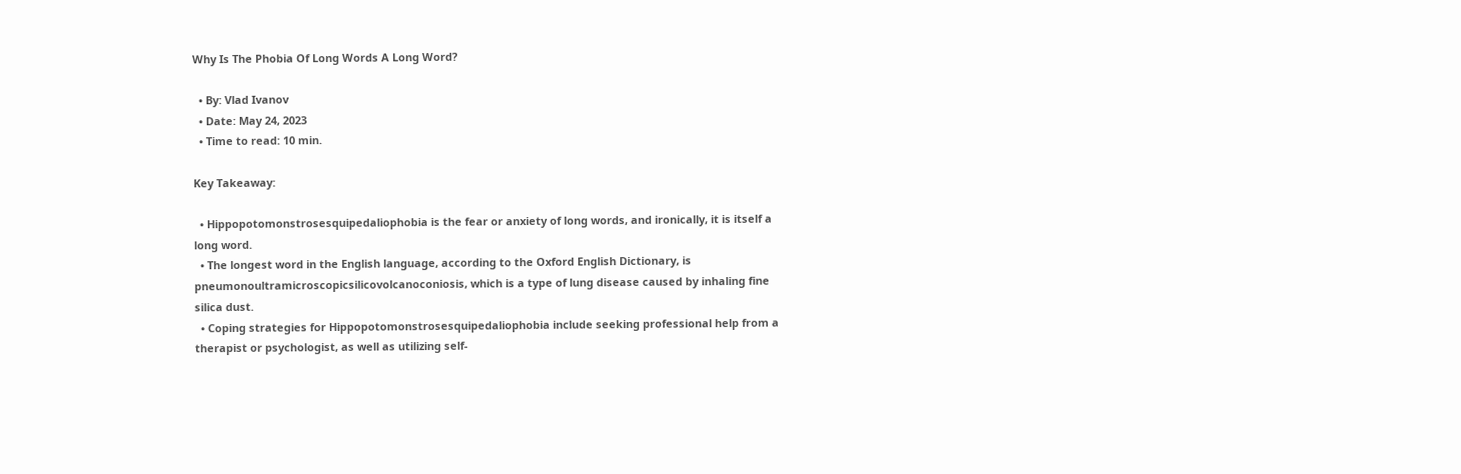Why Is The Phobia Of Long Words A Long Word?

  • By: Vlad Ivanov
  • Date: May 24, 2023
  • Time to read: 10 min.

Key Takeaway:

  • Hippopotomonstrosesquipedaliophobia is the fear or anxiety of long words, and ironically, it is itself a long word.
  • The longest word in the English language, according to the Oxford English Dictionary, is pneumonoultramicroscopicsilicovolcanoconiosis, which is a type of lung disease caused by inhaling fine silica dust.
  • Coping strategies for Hippopotomonstrosesquipedaliophobia include seeking professional help from a therapist or psychologist, as well as utilizing self-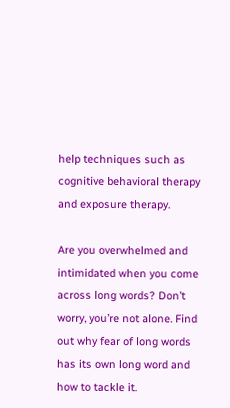help techniques such as cognitive behavioral therapy and exposure therapy.

Are you overwhelmed and intimidated when you come across long words? Don’t worry, you’re not alone. Find out why fear of long words has its own long word and how to tackle it.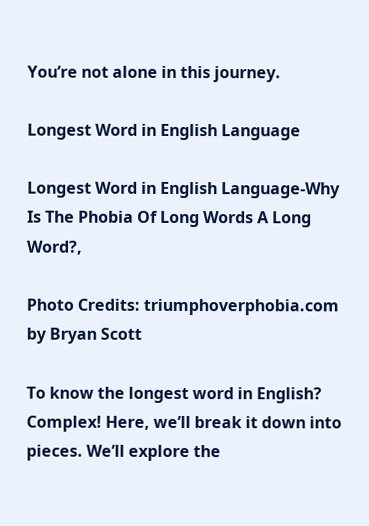You’re not alone in this journey.

Longest Word in English Language

Longest Word in English Language-Why Is The Phobia Of Long Words A Long Word?,

Photo Credits: triumphoverphobia.com by Bryan Scott

To know the longest word in English? Complex! Here, we’ll break it down into pieces. We’ll explore the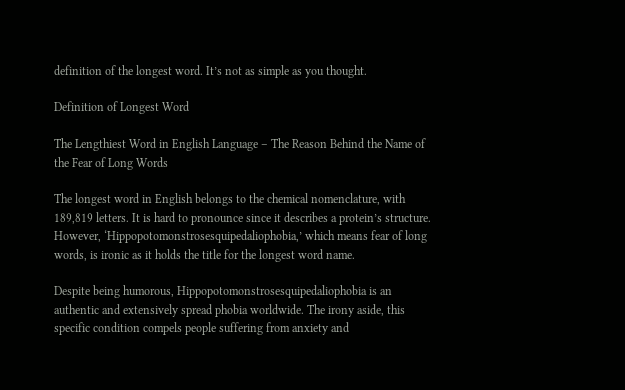definition of the longest word. It’s not as simple as you thought.

Definition of Longest Word

The Lengthiest Word in English Language – The Reason Behind the Name of the Fear of Long Words

The longest word in English belongs to the chemical nomenclature, with 189,819 letters. It is hard to pronounce since it describes a protein’s structure. However, ‘Hippopotomonstrosesquipedaliophobia,’ which means fear of long words, is ironic as it holds the title for the longest word name.

Despite being humorous, Hippopotomonstrosesquipedaliophobia is an authentic and extensively spread phobia worldwide. The irony aside, this specific condition compels people suffering from anxiety and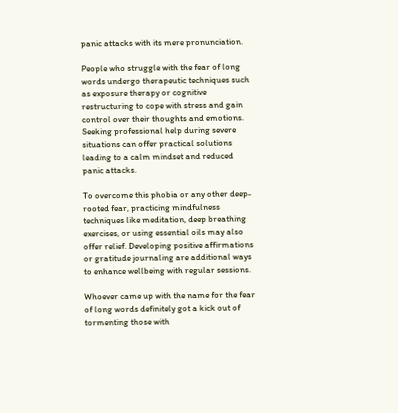panic attacks with its mere pronunciation.

People who struggle with the fear of long words undergo therapeutic techniques such as exposure therapy or cognitive restructuring to cope with stress and gain control over their thoughts and emotions. Seeking professional help during severe situations can offer practical solutions leading to a calm mindset and reduced panic attacks.

To overcome this phobia or any other deep-rooted fear, practicing mindfulness techniques like meditation, deep breathing exercises, or using essential oils may also offer relief. Developing positive affirmations or gratitude journaling are additional ways to enhance wellbeing with regular sessions.

Whoever came up with the name for the fear of long words definitely got a kick out of tormenting those with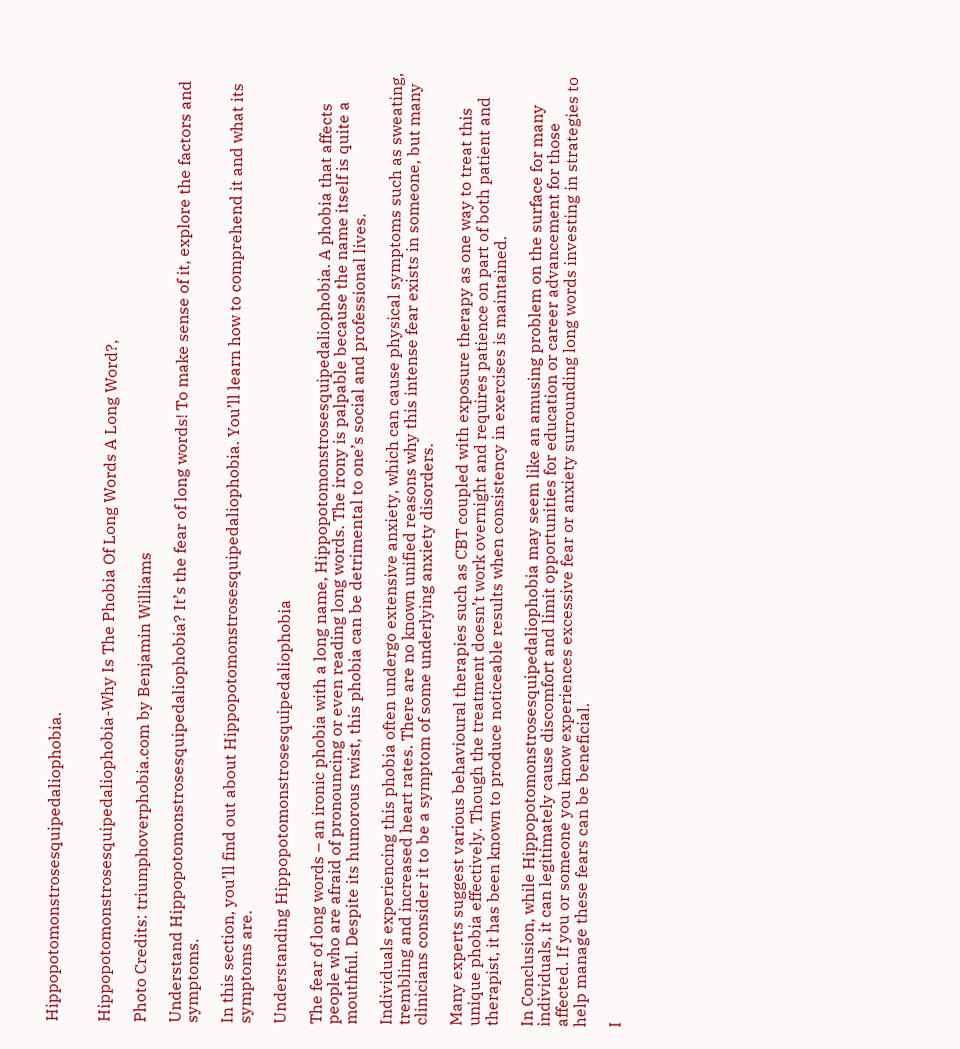Hippopotomonstrosesquipedaliophobia.


Hippopotomonstrosesquipedaliophobia-Why Is The Phobia Of Long Words A Long Word?,

Photo Credits: triumphoverphobia.com by Benjamin Williams

Understand Hippopotomonstrosesquipedaliophobia? It’s the fear of long words! To make sense of it, explore the factors and symptoms.

In this section, you’ll find out about Hippopotomonstrosesquipedaliophobia. You’ll learn how to comprehend it and what its symptoms are.

Understanding Hippopotomonstrosesquipedaliophobia

The fear of long words – an ironic phobia with a long name, Hippopotomonstrosesquipedaliophobia. A phobia that affects people who are afraid of pronouncing or even reading long words. The irony is palpable because the name itself is quite a mouthful. Despite its humorous twist, this phobia can be detrimental to one’s social and professional lives.

Individuals experiencing this phobia often undergo extensive anxiety, which can cause physical symptoms such as sweating, trembling and increased heart rates. There are no known unified reasons why this intense fear exists in someone, but many clinicians consider it to be a symptom of some underlying anxiety disorders.

Many experts suggest various behavioural therapies such as CBT coupled with exposure therapy as one way to treat this unique phobia effectively. Though the treatment doesn’t work overnight and requires patience on part of both patient and therapist, it has been known to produce noticeable results when consistency in exercises is maintained.

In Conclusion, while Hippopotomonstrosesquipedaliophobia may seem like an amusing problem on the surface for many individuals, it can legitimately cause discomfort and limit opportunities for education or career advancement for those affected. If you or someone you know experiences excessive fear or anxiety surrounding long words investing in strategies to help manage these fears can be beneficial.

I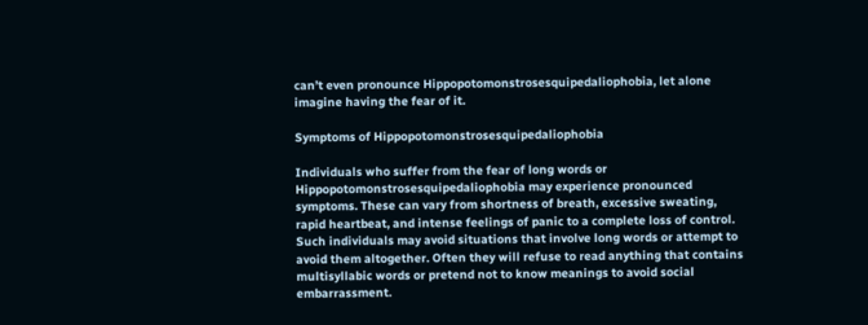can’t even pronounce Hippopotomonstrosesquipedaliophobia, let alone imagine having the fear of it.

Symptoms of Hippopotomonstrosesquipedaliophobia

Individuals who suffer from the fear of long words or Hippopotomonstrosesquipedaliophobia may experience pronounced symptoms. These can vary from shortness of breath, excessive sweating, rapid heartbeat, and intense feelings of panic to a complete loss of control. Such individuals may avoid situations that involve long words or attempt to avoid them altogether. Often they will refuse to read anything that contains multisyllabic words or pretend not to know meanings to avoid social embarrassment.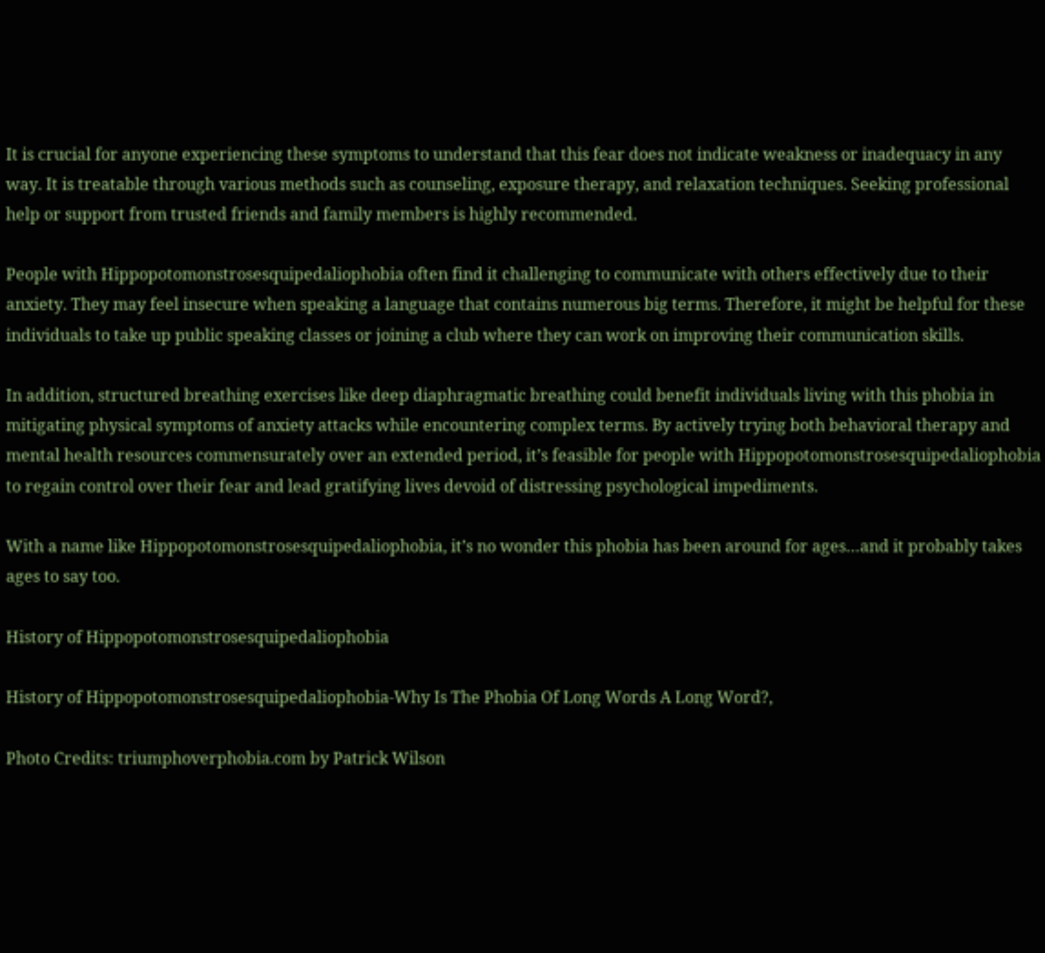It is crucial for anyone experiencing these symptoms to understand that this fear does not indicate weakness or inadequacy in any way. It is treatable through various methods such as counseling, exposure therapy, and relaxation techniques. Seeking professional help or support from trusted friends and family members is highly recommended.

People with Hippopotomonstrosesquipedaliophobia often find it challenging to communicate with others effectively due to their anxiety. They may feel insecure when speaking a language that contains numerous big terms. Therefore, it might be helpful for these individuals to take up public speaking classes or joining a club where they can work on improving their communication skills.

In addition, structured breathing exercises like deep diaphragmatic breathing could benefit individuals living with this phobia in mitigating physical symptoms of anxiety attacks while encountering complex terms. By actively trying both behavioral therapy and mental health resources commensurately over an extended period, it’s feasible for people with Hippopotomonstrosesquipedaliophobia to regain control over their fear and lead gratifying lives devoid of distressing psychological impediments.

With a name like Hippopotomonstrosesquipedaliophobia, it’s no wonder this phobia has been around for ages…and it probably takes ages to say too.

History of Hippopotomonstrosesquipedaliophobia

History of Hippopotomonstrosesquipedaliophobia-Why Is The Phobia Of Long Words A Long Word?,

Photo Credits: triumphoverphobia.com by Patrick Wilson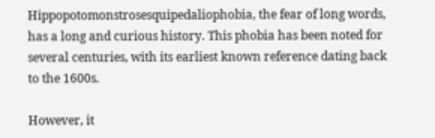Hippopotomonstrosesquipedaliophobia, the fear of long words, has a long and curious history. This phobia has been noted for several centuries, with its earliest known reference dating back to the 1600s.

However, it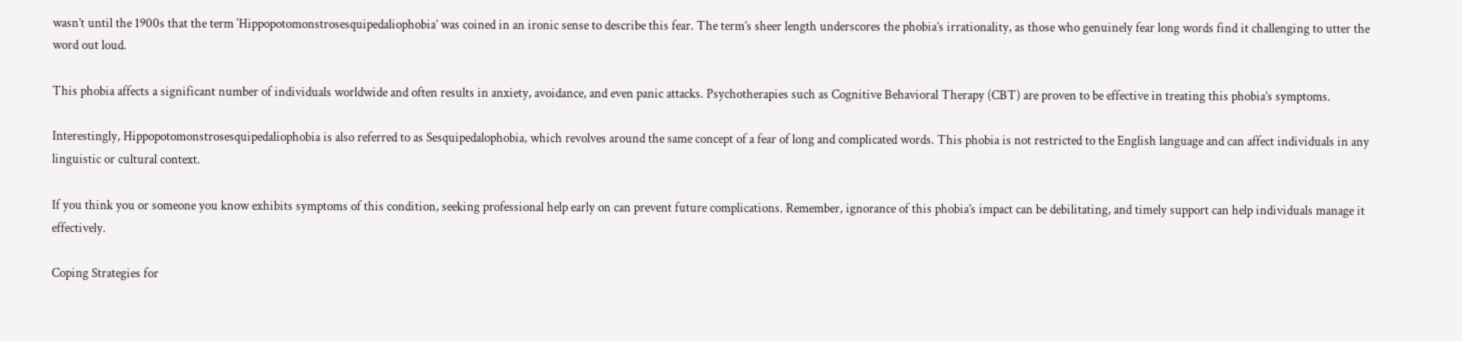wasn’t until the 1900s that the term ‘Hippopotomonstrosesquipedaliophobia’ was coined in an ironic sense to describe this fear. The term’s sheer length underscores the phobia’s irrationality, as those who genuinely fear long words find it challenging to utter the word out loud.

This phobia affects a significant number of individuals worldwide and often results in anxiety, avoidance, and even panic attacks. Psychotherapies such as Cognitive Behavioral Therapy (CBT) are proven to be effective in treating this phobia’s symptoms.

Interestingly, Hippopotomonstrosesquipedaliophobia is also referred to as Sesquipedalophobia, which revolves around the same concept of a fear of long and complicated words. This phobia is not restricted to the English language and can affect individuals in any linguistic or cultural context.

If you think you or someone you know exhibits symptoms of this condition, seeking professional help early on can prevent future complications. Remember, ignorance of this phobia’s impact can be debilitating, and timely support can help individuals manage it effectively.

Coping Strategies for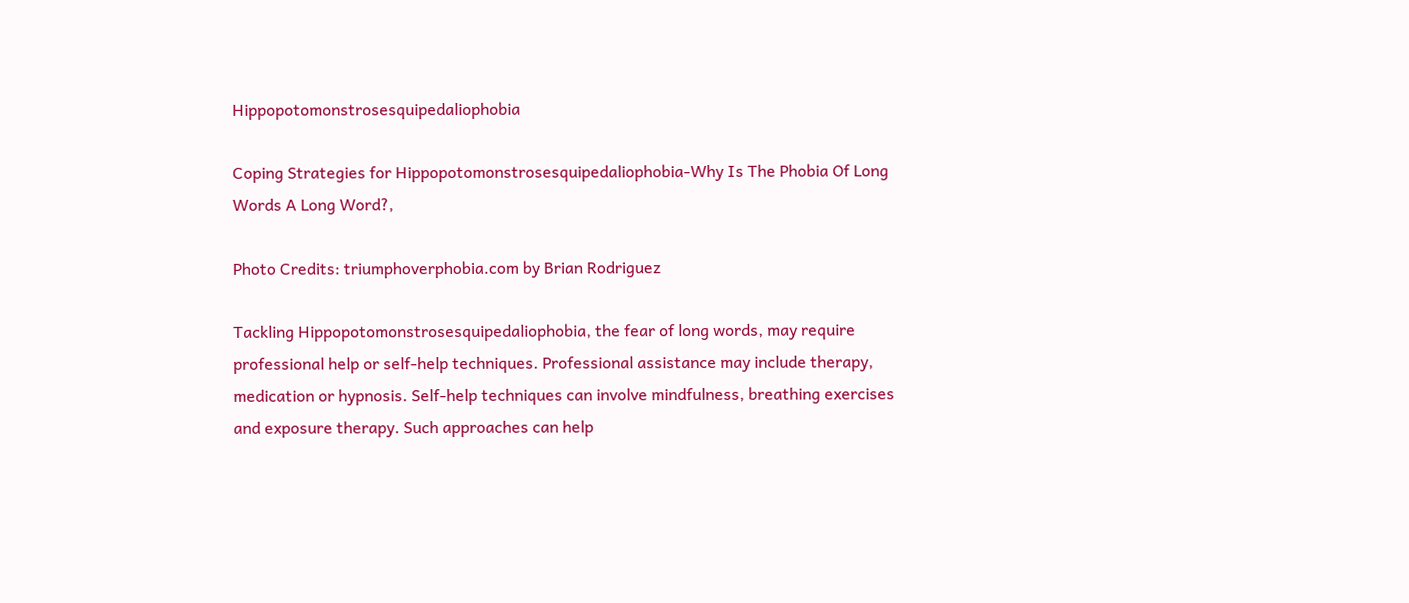Hippopotomonstrosesquipedaliophobia

Coping Strategies for Hippopotomonstrosesquipedaliophobia-Why Is The Phobia Of Long Words A Long Word?,

Photo Credits: triumphoverphobia.com by Brian Rodriguez

Tackling Hippopotomonstrosesquipedaliophobia, the fear of long words, may require professional help or self-help techniques. Professional assistance may include therapy, medication or hypnosis. Self-help techniques can involve mindfulness, breathing exercises and exposure therapy. Such approaches can help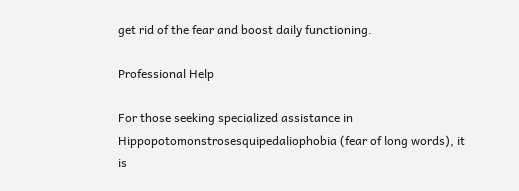get rid of the fear and boost daily functioning.

Professional Help

For those seeking specialized assistance in Hippopotomonstrosesquipedaliophobia (fear of long words), it is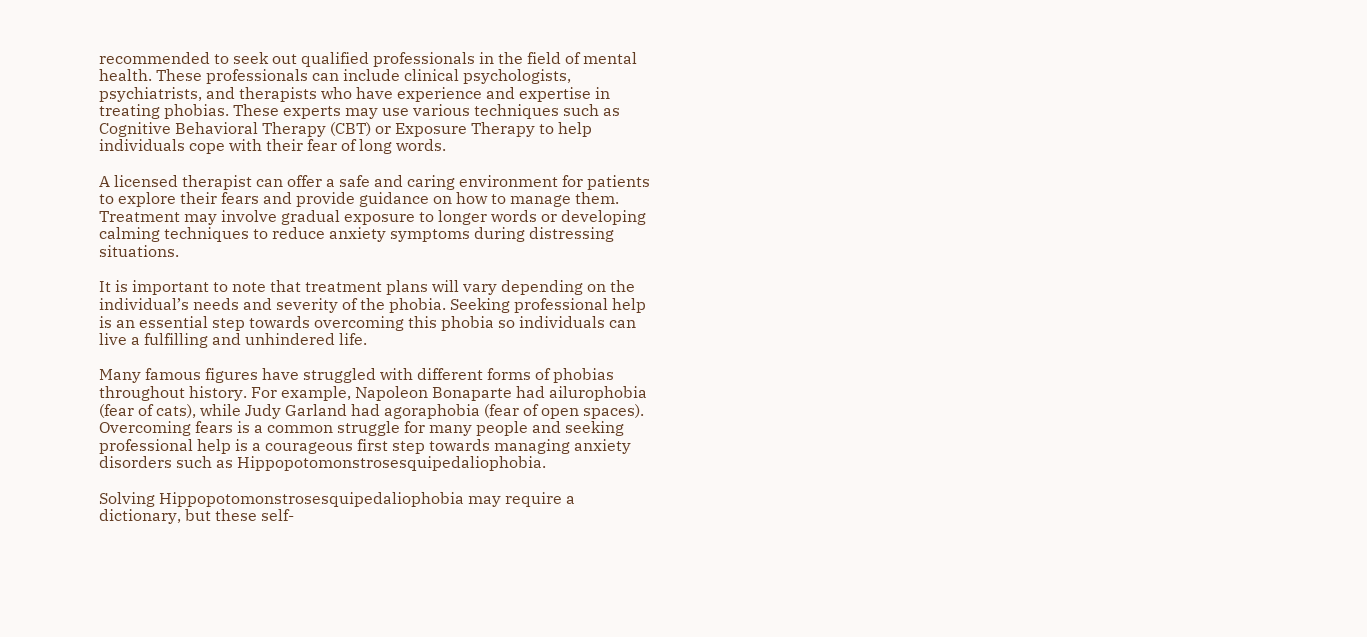recommended to seek out qualified professionals in the field of mental health. These professionals can include clinical psychologists, psychiatrists, and therapists who have experience and expertise in treating phobias. These experts may use various techniques such as Cognitive Behavioral Therapy (CBT) or Exposure Therapy to help individuals cope with their fear of long words.

A licensed therapist can offer a safe and caring environment for patients to explore their fears and provide guidance on how to manage them. Treatment may involve gradual exposure to longer words or developing calming techniques to reduce anxiety symptoms during distressing situations.

It is important to note that treatment plans will vary depending on the individual’s needs and severity of the phobia. Seeking professional help is an essential step towards overcoming this phobia so individuals can live a fulfilling and unhindered life.

Many famous figures have struggled with different forms of phobias throughout history. For example, Napoleon Bonaparte had ailurophobia (fear of cats), while Judy Garland had agoraphobia (fear of open spaces). Overcoming fears is a common struggle for many people and seeking professional help is a courageous first step towards managing anxiety disorders such as Hippopotomonstrosesquipedaliophobia.

Solving Hippopotomonstrosesquipedaliophobia may require a dictionary, but these self-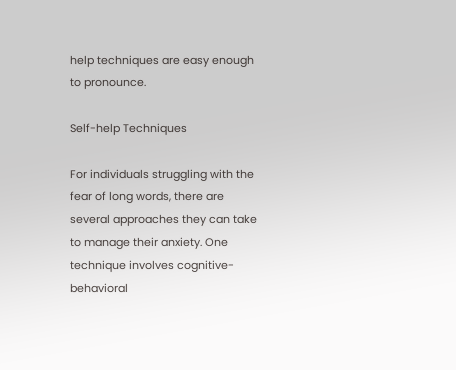help techniques are easy enough to pronounce.

Self-help Techniques

For individuals struggling with the fear of long words, there are several approaches they can take to manage their anxiety. One technique involves cognitive-behavioral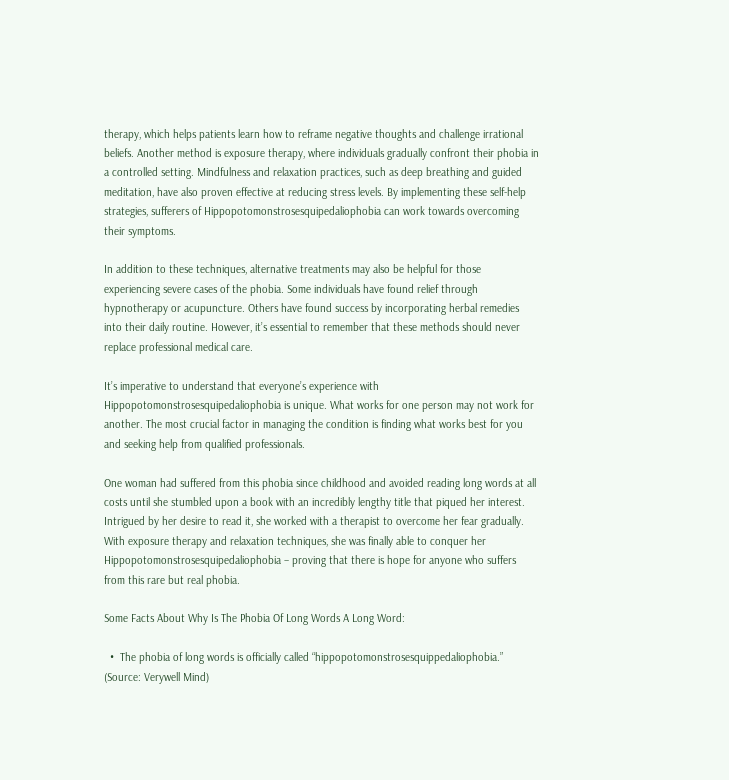therapy, which helps patients learn how to reframe negative thoughts and challenge irrational beliefs. Another method is exposure therapy, where individuals gradually confront their phobia in a controlled setting. Mindfulness and relaxation practices, such as deep breathing and guided meditation, have also proven effective at reducing stress levels. By implementing these self-help strategies, sufferers of Hippopotomonstrosesquipedaliophobia can work towards overcoming their symptoms.

In addition to these techniques, alternative treatments may also be helpful for those experiencing severe cases of the phobia. Some individuals have found relief through hypnotherapy or acupuncture. Others have found success by incorporating herbal remedies into their daily routine. However, it’s essential to remember that these methods should never replace professional medical care.

It’s imperative to understand that everyone’s experience with Hippopotomonstrosesquipedaliophobia is unique. What works for one person may not work for another. The most crucial factor in managing the condition is finding what works best for you and seeking help from qualified professionals.

One woman had suffered from this phobia since childhood and avoided reading long words at all costs until she stumbled upon a book with an incredibly lengthy title that piqued her interest. Intrigued by her desire to read it, she worked with a therapist to overcome her fear gradually. With exposure therapy and relaxation techniques, she was finally able to conquer her Hippopotomonstrosesquipedaliophobia – proving that there is hope for anyone who suffers from this rare but real phobia.

Some Facts About Why Is The Phobia Of Long Words A Long Word:

  •  The phobia of long words is officially called “hippopotomonstrosesquippedaliophobia.” (Source: Verywell Mind)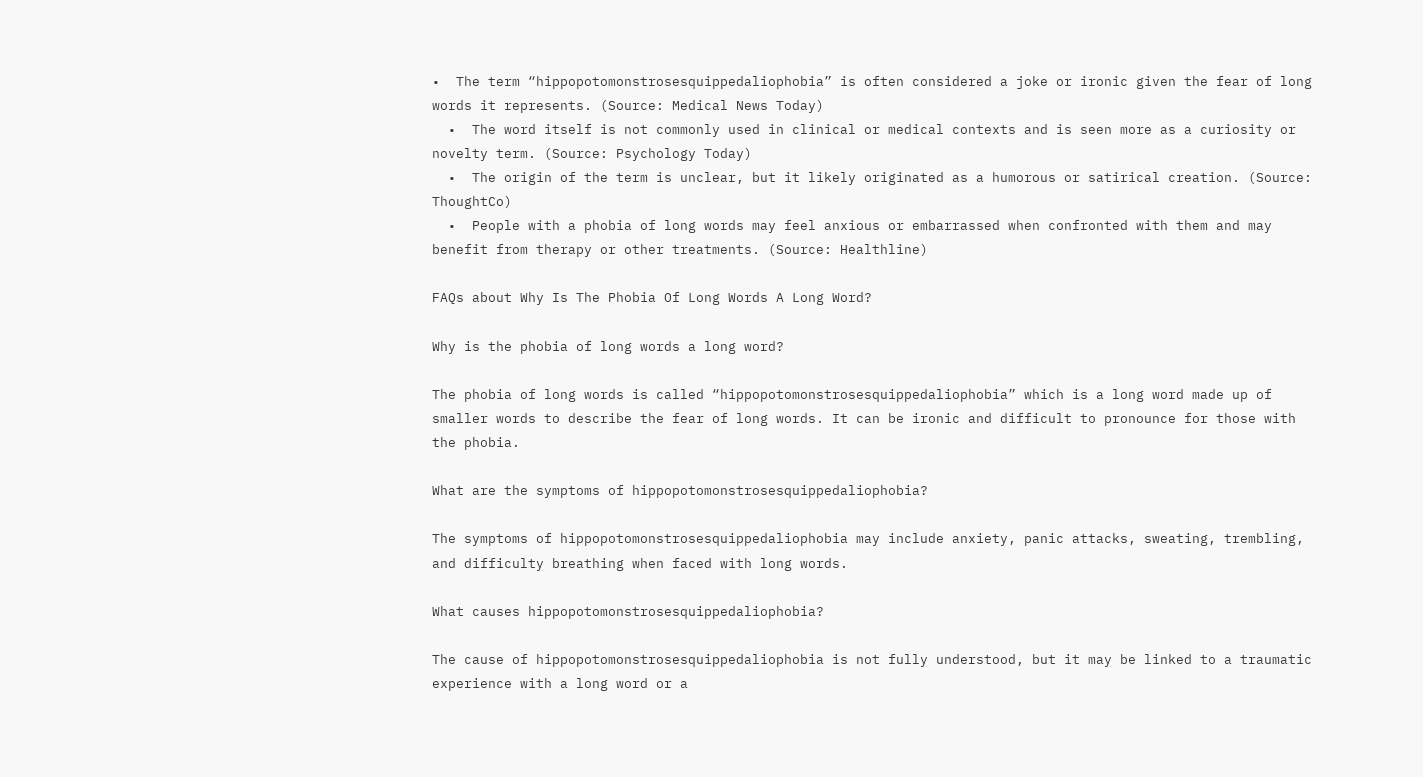•  The term “hippopotomonstrosesquippedaliophobia” is often considered a joke or ironic given the fear of long words it represents. (Source: Medical News Today)
  •  The word itself is not commonly used in clinical or medical contexts and is seen more as a curiosity or novelty term. (Source: Psychology Today)
  •  The origin of the term is unclear, but it likely originated as a humorous or satirical creation. (Source: ThoughtCo)
  •  People with a phobia of long words may feel anxious or embarrassed when confronted with them and may benefit from therapy or other treatments. (Source: Healthline)

FAQs about Why Is The Phobia Of Long Words A Long Word?

Why is the phobia of long words a long word?

The phobia of long words is called “hippopotomonstrosesquippedaliophobia” which is a long word made up of smaller words to describe the fear of long words. It can be ironic and difficult to pronounce for those with the phobia.

What are the symptoms of hippopotomonstrosesquippedaliophobia?

The symptoms of hippopotomonstrosesquippedaliophobia may include anxiety, panic attacks, sweating, trembling, and difficulty breathing when faced with long words.

What causes hippopotomonstrosesquippedaliophobia?

The cause of hippopotomonstrosesquippedaliophobia is not fully understood, but it may be linked to a traumatic experience with a long word or a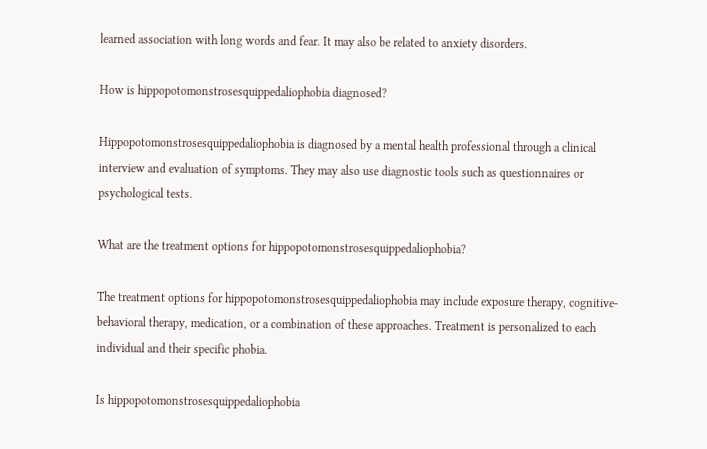learned association with long words and fear. It may also be related to anxiety disorders.

How is hippopotomonstrosesquippedaliophobia diagnosed?

Hippopotomonstrosesquippedaliophobia is diagnosed by a mental health professional through a clinical interview and evaluation of symptoms. They may also use diagnostic tools such as questionnaires or psychological tests.

What are the treatment options for hippopotomonstrosesquippedaliophobia?

The treatment options for hippopotomonstrosesquippedaliophobia may include exposure therapy, cognitive-behavioral therapy, medication, or a combination of these approaches. Treatment is personalized to each individual and their specific phobia.

Is hippopotomonstrosesquippedaliophobia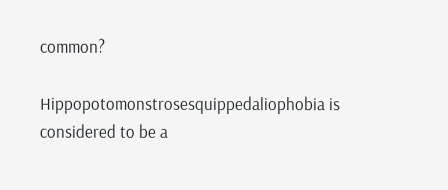common?

Hippopotomonstrosesquippedaliophobia is considered to be a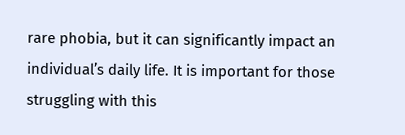rare phobia, but it can significantly impact an individual’s daily life. It is important for those struggling with this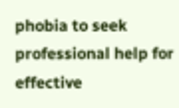phobia to seek professional help for effective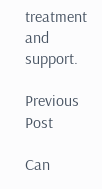treatment and support.

Previous Post

Can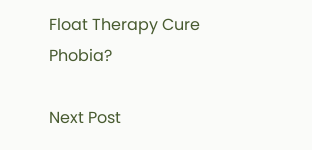Float Therapy Cure Phobia?

Next Post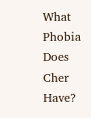What Phobia Does Cher Have?